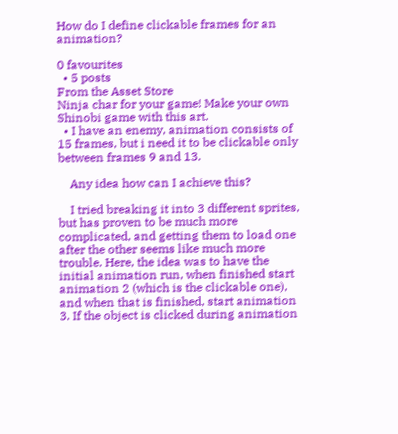How do I define clickable frames for an animation?

0 favourites
  • 5 posts
From the Asset Store
Ninja char for your game! Make your own Shinobi game with this art.
  • I have an enemy, animation consists of 15 frames, but i need it to be clickable only between frames 9 and 13.

    Any idea how can I achieve this?

    I tried breaking it into 3 different sprites, but has proven to be much more complicated, and getting them to load one after the other seems like much more trouble. Here, the idea was to have the initial animation run, when finished start animation 2 (which is the clickable one), and when that is finished, start animation 3. If the object is clicked during animation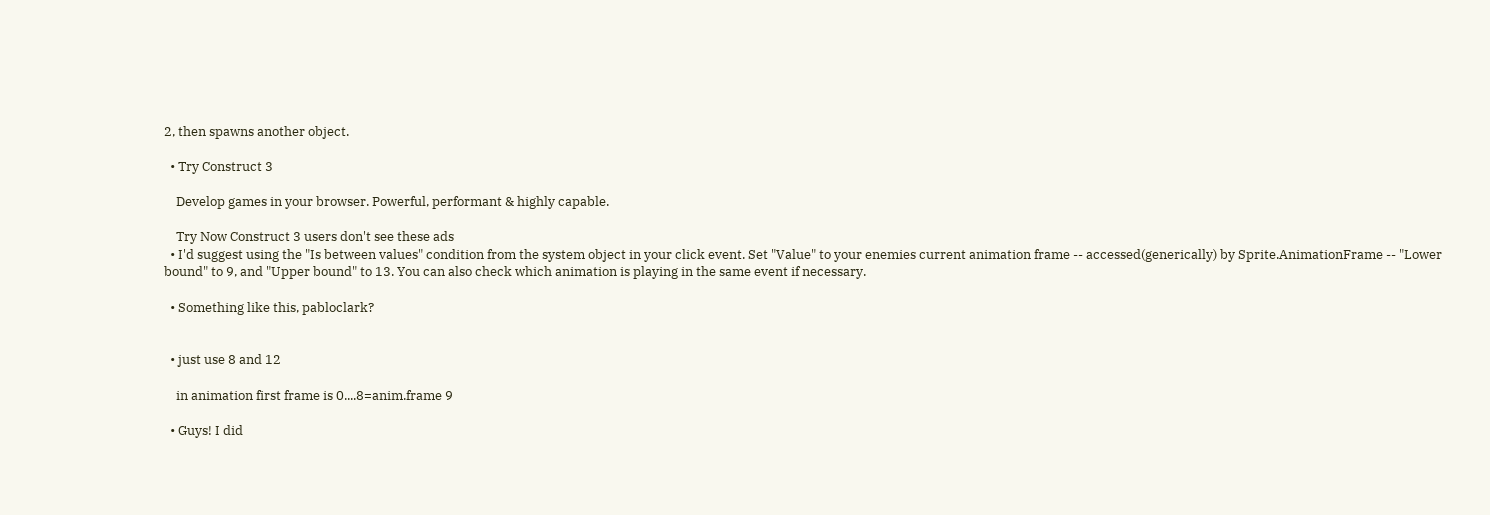2, then spawns another object.

  • Try Construct 3

    Develop games in your browser. Powerful, performant & highly capable.

    Try Now Construct 3 users don't see these ads
  • I'd suggest using the "Is between values" condition from the system object in your click event. Set "Value" to your enemies current animation frame -- accessed(generically) by Sprite.AnimationFrame -- "Lower bound" to 9, and "Upper bound" to 13. You can also check which animation is playing in the same event if necessary.

  • Something like this, pabloclark?


  • just use 8 and 12

    in animation first frame is 0....8=anim.frame 9

  • Guys! I did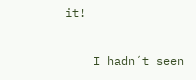it!

    I hadn´t seen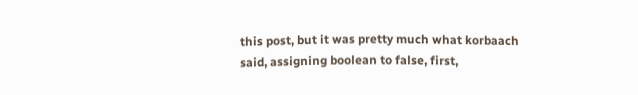this post, but it was pretty much what korbaach said, assigning boolean to false, first,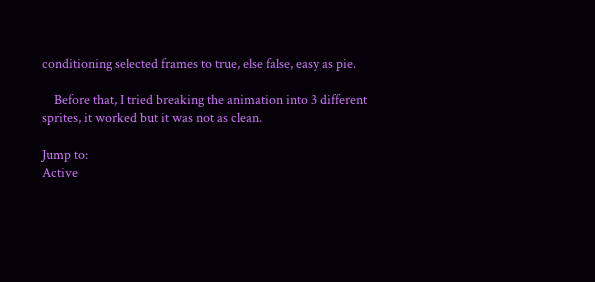conditioning selected frames to true, else false, easy as pie.

    Before that, I tried breaking the animation into 3 different sprites, it worked but it was not as clean.

Jump to:
Active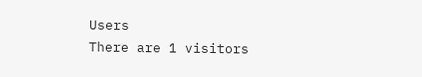Users
There are 1 visitors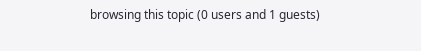browsing this topic (0 users and 1 guests)